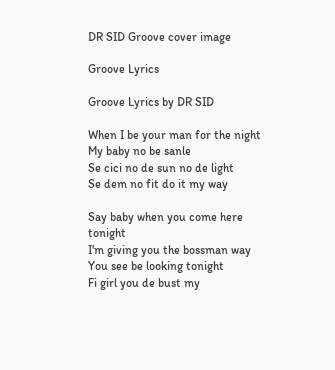DR SID Groove cover image

Groove Lyrics

Groove Lyrics by DR SID

When I be your man for the night
My baby no be sanle
Se cici no de sun no de light
Se dem no fit do it my way

Say baby when you come here tonight
I'm giving you the bossman way
You see be looking tonight
Fi girl you de bust my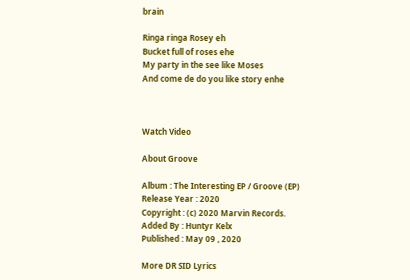brain

Ringa ringa Rosey eh
Bucket full of roses ehe
My party in the see like Moses
And come de do you like story enhe



Watch Video

About Groove

Album : The Interesting EP / Groove (EP)
Release Year : 2020
Copyright : (c) 2020 Marvin Records.
Added By : Huntyr Kelx
Published : May 09 , 2020

More DR SID Lyrics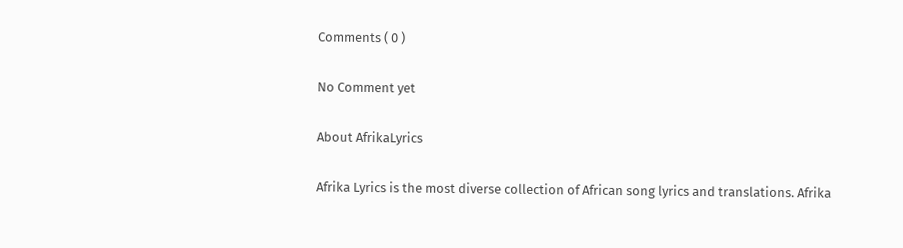Comments ( 0 )

No Comment yet

About AfrikaLyrics

Afrika Lyrics is the most diverse collection of African song lyrics and translations. Afrika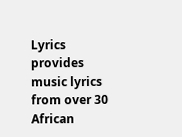Lyrics provides music lyrics from over 30 African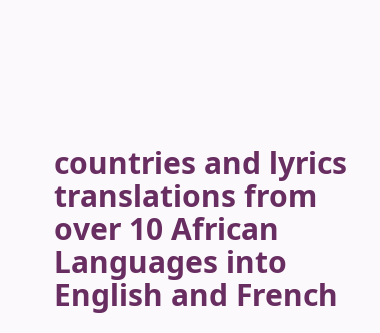countries and lyrics translations from over 10 African Languages into English and French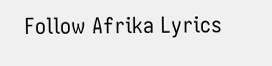Follow Afrika Lyrics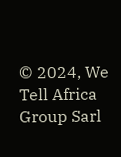© 2024, We Tell Africa Group Sarl